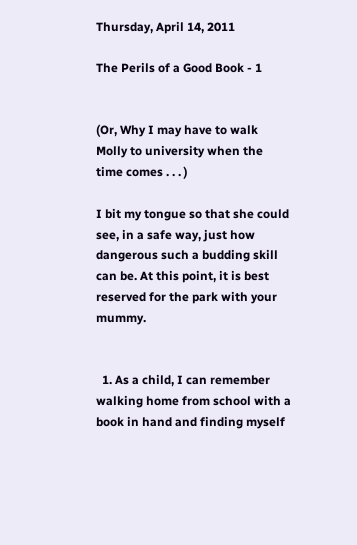Thursday, April 14, 2011

The Perils of a Good Book - 1


(Or, Why I may have to walk Molly to university when the time comes . . . )

I bit my tongue so that she could see, in a safe way, just how dangerous such a budding skill can be. At this point, it is best reserved for the park with your mummy.


  1. As a child, I can remember walking home from school with a book in hand and finding myself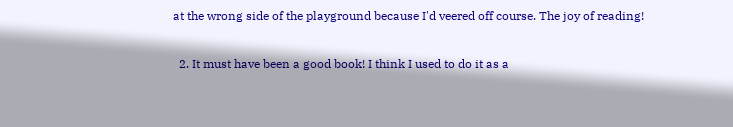at the wrong side of the playground because I'd veered off course. The joy of reading!

  2. It must have been a good book! I think I used to do it as a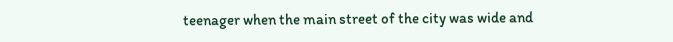teenager when the main street of the city was wide and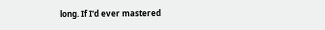long. If I'd ever mastered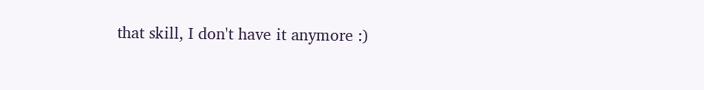that skill, I don't have it anymore :)